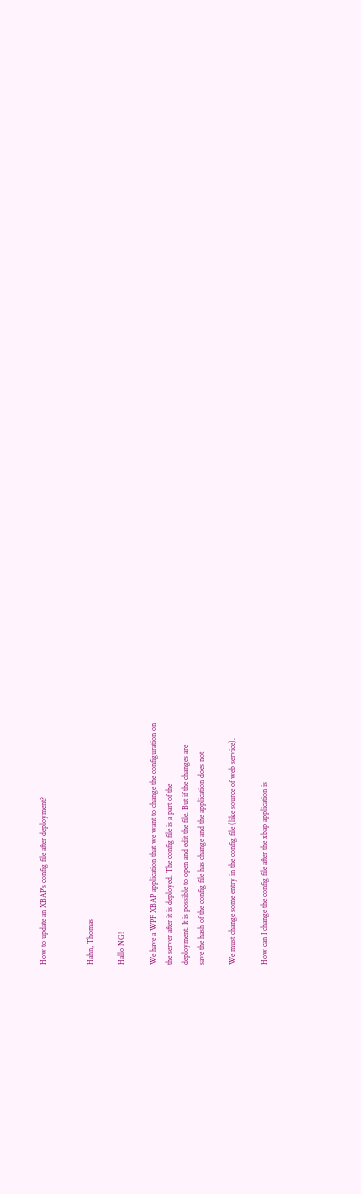How to update an XBAP's config file after deployment?


Hahn, Thomas

Hallo NG!

We have a WPF XBAP application that we want to change the configuration on
the server after it is deployed. The config file is a part of the
deployment. It is possible to open and edit the file. But if the changes are
save the hash of the config file has change and the application does not

We must change some entry in the config file (like source of web service).

How can I change the config file after the xbap application is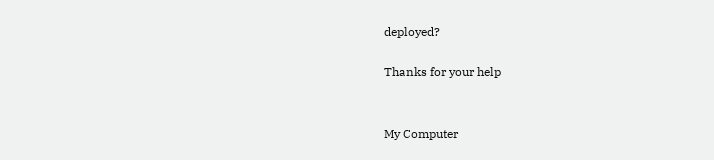deployed?

Thanks for your help


My Computer